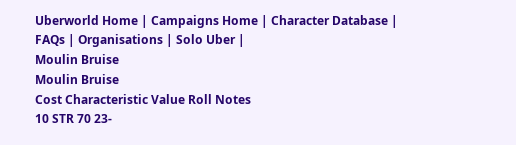Uberworld Home | Campaigns Home | Character Database | FAQs | Organisations | Solo Uber |
Moulin Bruise
Moulin Bruise
Cost Characteristic Value Roll Notes
10 STR 70 23-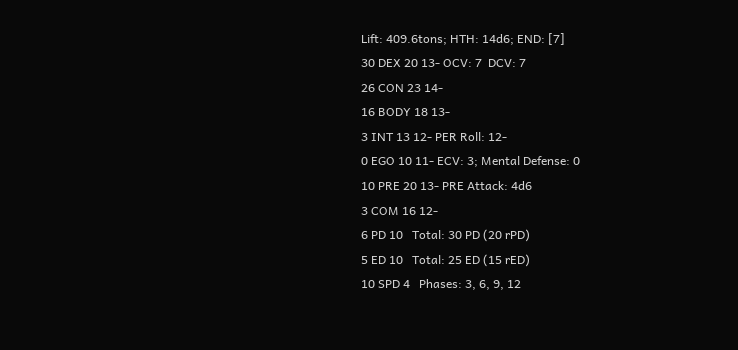Lift: 409.6tons; HTH: 14d6; END: [7]
30 DEX 20 13- OCV: 7  DCV: 7
26 CON 23 14-
16 BODY 18 13-
3 INT 13 12- PER Roll: 12-
0 EGO 10 11- ECV: 3; Mental Defense: 0
10 PRE 20 13- PRE Attack: 4d6
3 COM 16 12-
6 PD 10   Total: 30 PD (20 rPD)
5 ED 10   Total: 25 ED (15 rED)
10 SPD 4   Phases: 3, 6, 9, 12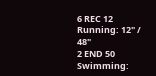6 REC 12   Running: 12" / 48"
2 END 50   Swimming: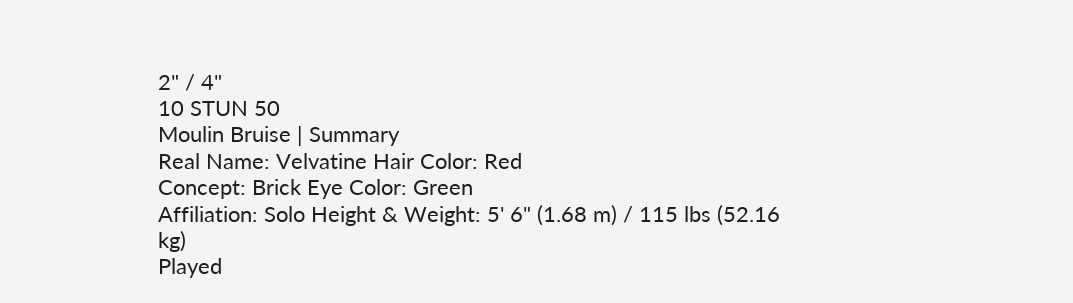2" / 4"
10 STUN 50
Moulin Bruise | Summary
Real Name: Velvatine Hair Color: Red
Concept: Brick Eye Color: Green
Affiliation: Solo Height & Weight: 5' 6" (1.68 m) / 115 lbs (52.16 kg)
Played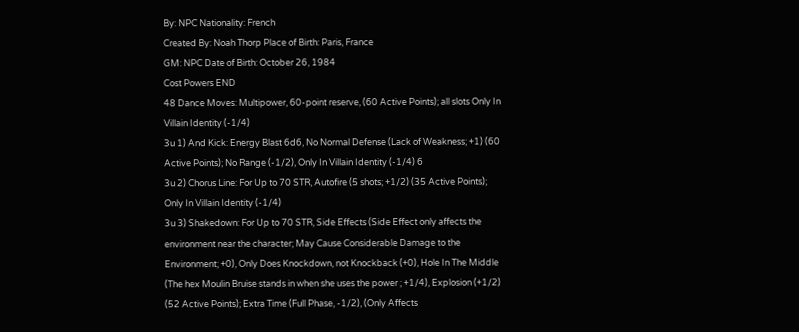By: NPC Nationality: French
Created By: Noah Thorp Place of Birth: Paris, France
GM: NPC Date of Birth: October 26, 1984
Cost Powers END
48 Dance Moves: Multipower, 60-point reserve, (60 Active Points); all slots Only In Villain Identity (-1/4)
3u 1) And Kick: Energy Blast 6d6, No Normal Defense (Lack of Weakness; +1) (60 Active Points); No Range (-1/2), Only In Villain Identity (-1/4) 6
3u 2) Chorus Line: For Up to 70 STR, Autofire (5 shots; +1/2) (35 Active Points); Only In Villain Identity (-1/4)
3u 3) Shakedown: For Up to 70 STR, Side Effects (Side Effect only affects the environment near the character; May Cause Considerable Damage to the Environment; +0), Only Does Knockdown, not Knockback (+0), Hole In The Middle (The hex Moulin Bruise stands in when she uses the power ; +1/4), Explosion (+1/2) (52 Active Points); Extra Time (Full Phase, -1/2), (Only Affects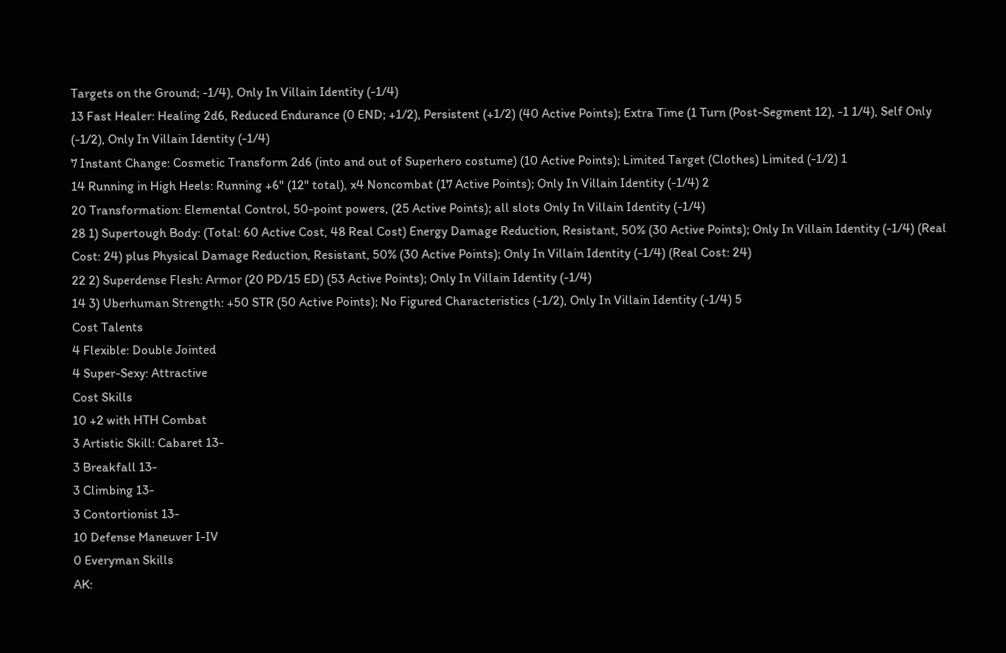Targets on the Ground; -1/4), Only In Villain Identity (-1/4)
13 Fast Healer: Healing 2d6, Reduced Endurance (0 END; +1/2), Persistent (+1/2) (40 Active Points); Extra Time (1 Turn (Post-Segment 12), -1 1/4), Self Only (-1/2), Only In Villain Identity (-1/4)
7 Instant Change: Cosmetic Transform 2d6 (into and out of Superhero costume) (10 Active Points); Limited Target (Clothes) Limited (-1/2) 1
14 Running in High Heels: Running +6" (12" total), x4 Noncombat (17 Active Points); Only In Villain Identity (-1/4) 2
20 Transformation: Elemental Control, 50-point powers, (25 Active Points); all slots Only In Villain Identity (-1/4)
28 1) Supertough Body: (Total: 60 Active Cost, 48 Real Cost) Energy Damage Reduction, Resistant, 50% (30 Active Points); Only In Villain Identity (-1/4) (Real Cost: 24) plus Physical Damage Reduction, Resistant, 50% (30 Active Points); Only In Villain Identity (-1/4) (Real Cost: 24)
22 2) Superdense Flesh: Armor (20 PD/15 ED) (53 Active Points); Only In Villain Identity (-1/4)
14 3) Uberhuman Strength: +50 STR (50 Active Points); No Figured Characteristics (-1/2), Only In Villain Identity (-1/4) 5
Cost Talents
4 Flexible: Double Jointed
4 Super-Sexy: Attractive
Cost Skills
10 +2 with HTH Combat
3 Artistic Skill: Cabaret 13-
3 Breakfall 13-
3 Climbing 13-
3 Contortionist 13-
10 Defense Maneuver I-IV
0 Everyman Skills
AK: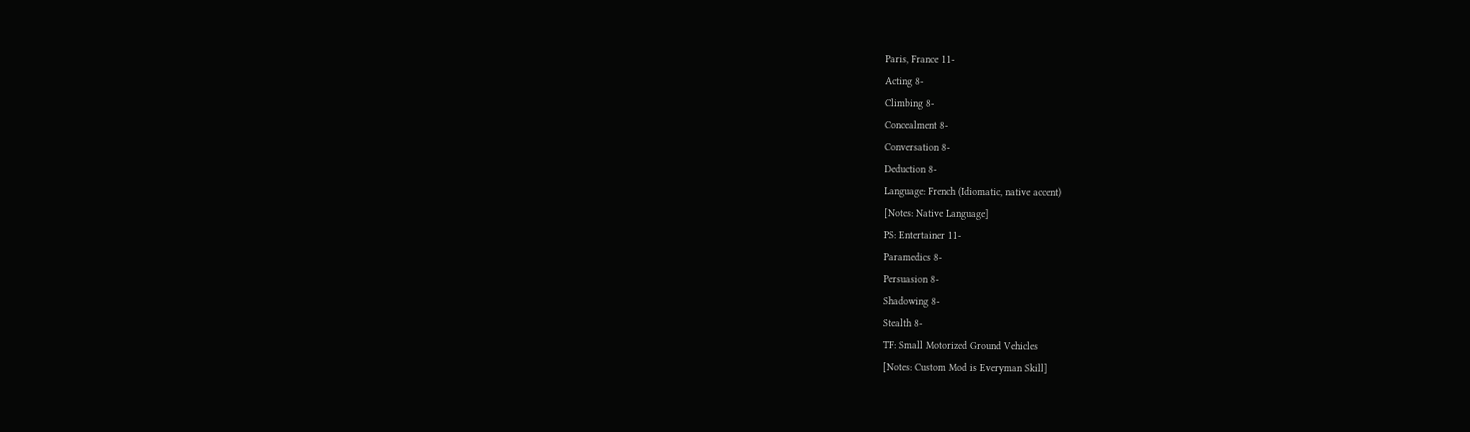Paris, France 11-
Acting 8-
Climbing 8-
Concealment 8-
Conversation 8-
Deduction 8-
Language: French (Idiomatic, native accent)
[Notes: Native Language]
PS: Entertainer 11-
Paramedics 8-
Persuasion 8-
Shadowing 8-
Stealth 8-
TF: Small Motorized Ground Vehicles
[Notes: Custom Mod is Everyman Skill]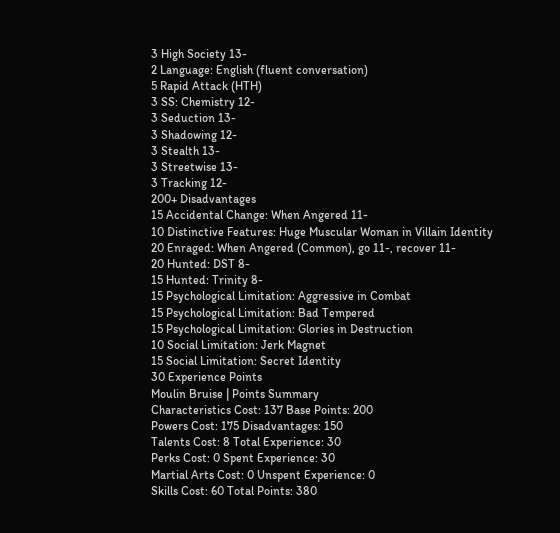3 High Society 13-
2 Language: English (fluent conversation)
5 Rapid Attack (HTH)
3 SS: Chemistry 12-
3 Seduction 13-
3 Shadowing 12-
3 Stealth 13-
3 Streetwise 13-
3 Tracking 12-
200+ Disadvantages
15 Accidental Change: When Angered 11-
10 Distinctive Features: Huge Muscular Woman in Villain Identity
20 Enraged: When Angered (Common), go 11-, recover 11-
20 Hunted: DST 8-
15 Hunted: Trinity 8-
15 Psychological Limitation: Aggressive in Combat
15 Psychological Limitation: Bad Tempered
15 Psychological Limitation: Glories in Destruction
10 Social Limitation: Jerk Magnet
15 Social Limitation: Secret Identity
30 Experience Points
Moulin Bruise | Points Summary
Characteristics Cost: 137 Base Points: 200
Powers Cost: 175 Disadvantages: 150
Talents Cost: 8 Total Experience: 30
Perks Cost: 0 Spent Experience: 30
Martial Arts Cost: 0 Unspent Experience: 0
Skills Cost: 60 Total Points: 380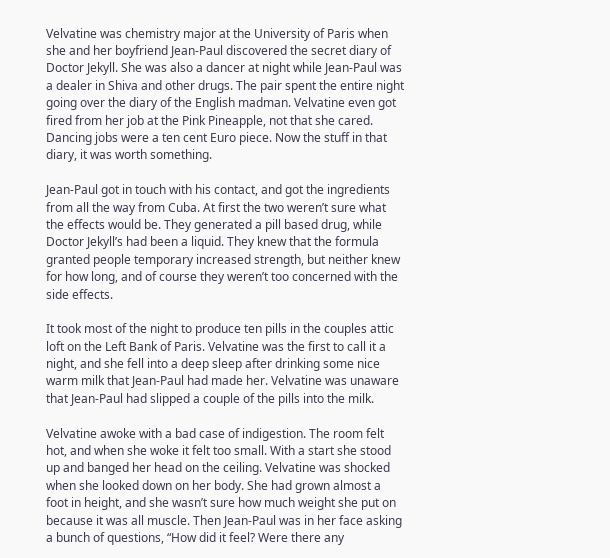Velvatine was chemistry major at the University of Paris when she and her boyfriend Jean-Paul discovered the secret diary of Doctor Jekyll. She was also a dancer at night while Jean-Paul was a dealer in Shiva and other drugs. The pair spent the entire night going over the diary of the English madman. Velvatine even got fired from her job at the Pink Pineapple, not that she cared. Dancing jobs were a ten cent Euro piece. Now the stuff in that diary, it was worth something.

Jean-Paul got in touch with his contact, and got the ingredients from all the way from Cuba. At first the two weren’t sure what the effects would be. They generated a pill based drug, while Doctor Jekyll’s had been a liquid. They knew that the formula granted people temporary increased strength, but neither knew for how long, and of course they weren’t too concerned with the side effects.

It took most of the night to produce ten pills in the couples attic loft on the Left Bank of Paris. Velvatine was the first to call it a night, and she fell into a deep sleep after drinking some nice warm milk that Jean-Paul had made her. Velvatine was unaware that Jean-Paul had slipped a couple of the pills into the milk.

Velvatine awoke with a bad case of indigestion. The room felt hot, and when she woke it felt too small. With a start she stood up and banged her head on the ceiling. Velvatine was shocked when she looked down on her body. She had grown almost a foot in height, and she wasn’t sure how much weight she put on because it was all muscle. Then Jean-Paul was in her face asking a bunch of questions, “How did it feel? Were there any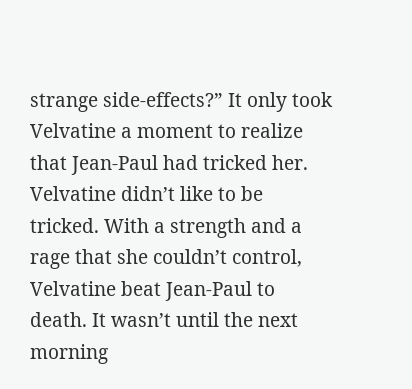strange side-effects?” It only took Velvatine a moment to realize that Jean-Paul had tricked her. Velvatine didn’t like to be tricked. With a strength and a rage that she couldn’t control, Velvatine beat Jean-Paul to death. It wasn’t until the next morning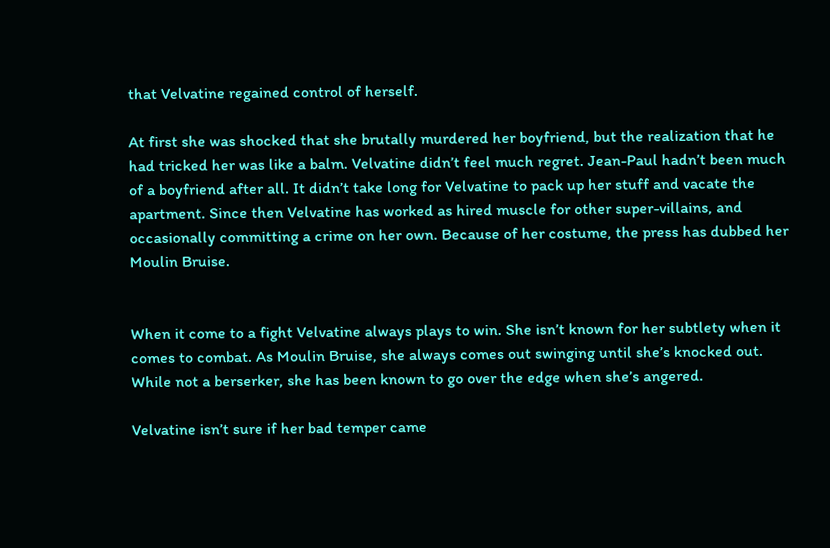that Velvatine regained control of herself.

At first she was shocked that she brutally murdered her boyfriend, but the realization that he had tricked her was like a balm. Velvatine didn’t feel much regret. Jean-Paul hadn’t been much of a boyfriend after all. It didn’t take long for Velvatine to pack up her stuff and vacate the apartment. Since then Velvatine has worked as hired muscle for other super-villains, and occasionally committing a crime on her own. Because of her costume, the press has dubbed her Moulin Bruise.


When it come to a fight Velvatine always plays to win. She isn’t known for her subtlety when it comes to combat. As Moulin Bruise, she always comes out swinging until she’s knocked out. While not a berserker, she has been known to go over the edge when she’s angered.

Velvatine isn’t sure if her bad temper came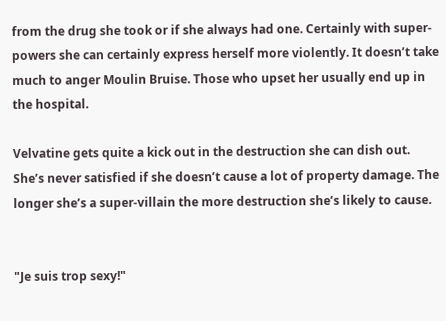from the drug she took or if she always had one. Certainly with super-powers she can certainly express herself more violently. It doesn’t take much to anger Moulin Bruise. Those who upset her usually end up in the hospital.

Velvatine gets quite a kick out in the destruction she can dish out. She’s never satisfied if she doesn’t cause a lot of property damage. The longer she’s a super-villain the more destruction she’s likely to cause.


"Je suis trop sexy!"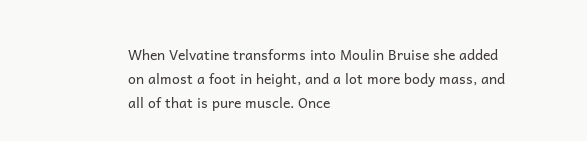When Velvatine transforms into Moulin Bruise she added on almost a foot in height, and a lot more body mass, and all of that is pure muscle. Once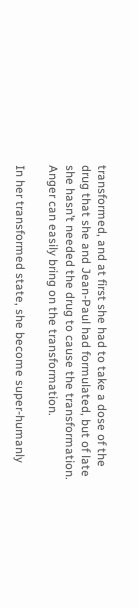transformed, and at first she had to take a dose of the drug that she and Jean-Paul had formulated, but of late she hasn’t needed the drug to cause the transformation. Anger can easily bring on the transformation.

In her transformed state, she become super-humanly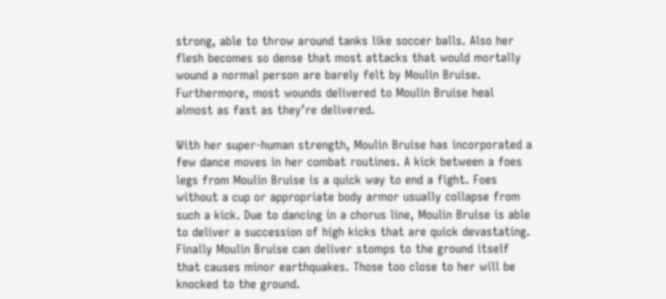strong, able to throw around tanks like soccer balls. Also her flesh becomes so dense that most attacks that would mortally wound a normal person are barely felt by Moulin Bruise. Furthermore, most wounds delivered to Moulin Bruise heal almost as fast as they’re delivered.

With her super-human strength, Moulin Bruise has incorporated a few dance moves in her combat routines. A kick between a foes legs from Moulin Bruise is a quick way to end a fight. Foes without a cup or appropriate body armor usually collapse from such a kick. Due to dancing in a chorus line, Moulin Bruise is able to deliver a succession of high kicks that are quick devastating. Finally Moulin Bruise can deliver stomps to the ground itself that causes minor earthquakes. Those too close to her will be knocked to the ground.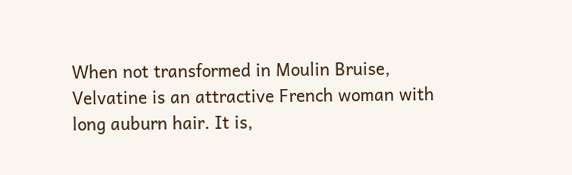When not transformed in Moulin Bruise, Velvatine is an attractive French woman with long auburn hair. It is,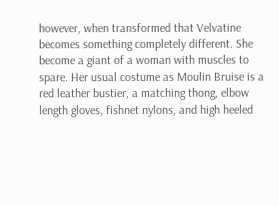however, when transformed that Velvatine becomes something completely different. She become a giant of a woman with muscles to spare. Her usual costume as Moulin Bruise is a red leather bustier, a matching thong, elbow length gloves, fishnet nylons, and high heeled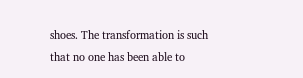shoes. The transformation is such that no one has been able to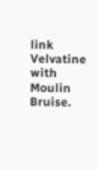link Velvatine with Moulin Bruise.